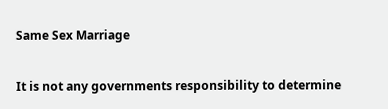Same Sex Marriage

It is not any governments responsibility to determine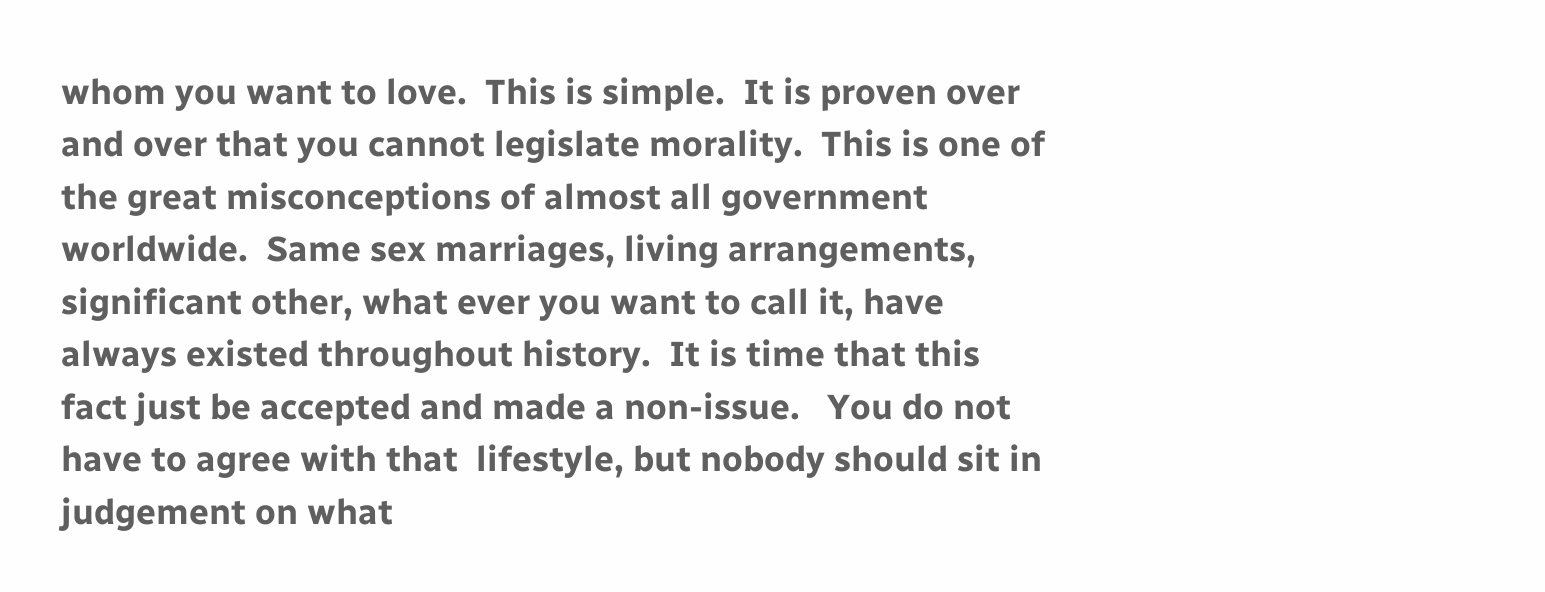whom you want to love.  This is simple.  It is proven over and over that you cannot legislate morality.  This is one of the great misconceptions of almost all government worldwide.  Same sex marriages, living arrangements, significant other, what ever you want to call it, have always existed throughout history.  It is time that this fact just be accepted and made a non-issue.   You do not have to agree with that  lifestyle, but nobody should sit in judgement on what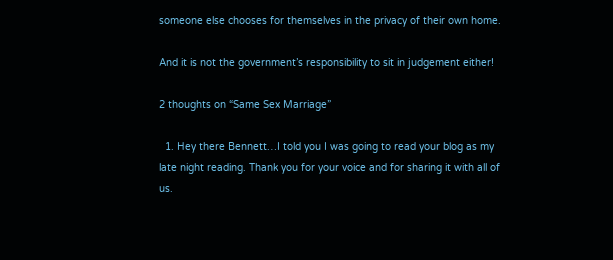someone else chooses for themselves in the privacy of their own home.

And it is not the government’s responsibility to sit in judgement either!

2 thoughts on “Same Sex Marriage”

  1. Hey there Bennett…I told you I was going to read your blog as my late night reading. Thank you for your voice and for sharing it with all of us.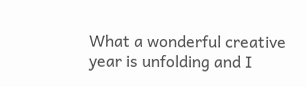What a wonderful creative year is unfolding and I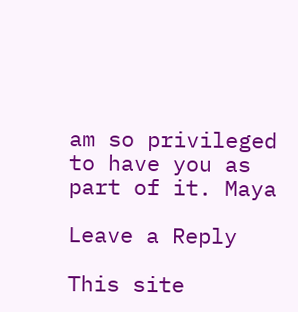am so privileged to have you as part of it. Maya

Leave a Reply

This site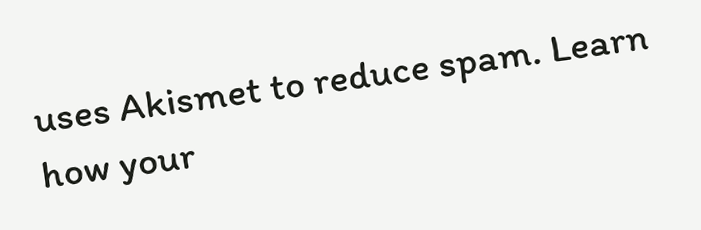uses Akismet to reduce spam. Learn how your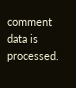comment data is processed.